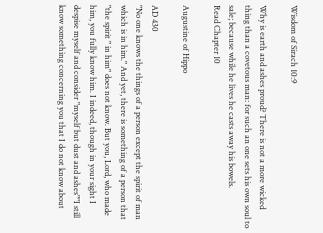Wisdom of Sirach 10:9

Why is earth and ashes proud? There is not a more wicked thing than a covetous man: for such an one sets his own soul to sale; because while he lives he casts away his bowels.
Read Chapter 10

Augustine of Hippo

AD 430
"No one knows the things of a person except the spirit of man which is in him." And yet, there is something of a person that "the spirit " in him" does not know. But you, Lord, who made him, you fully know him. I indeed, though in your sight I despise myself and consider "myself but dust and ashes""I still know something concerning you that I do not know about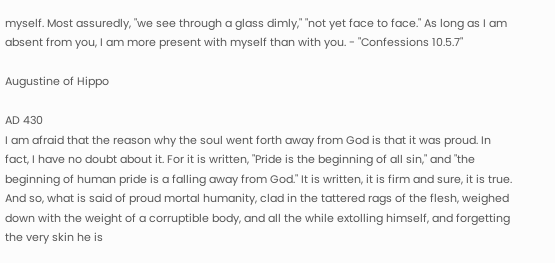myself. Most assuredly, "we see through a glass dimly," "not yet face to face." As long as I am absent from you, I am more present with myself than with you. - "Confessions 10.5.7"

Augustine of Hippo

AD 430
I am afraid that the reason why the soul went forth away from God is that it was proud. In fact, I have no doubt about it. For it is written, "Pride is the beginning of all sin," and "the beginning of human pride is a falling away from God." It is written, it is firm and sure, it is true. And so, what is said of proud mortal humanity, clad in the tattered rags of the flesh, weighed down with the weight of a corruptible body, and all the while extolling himself, and forgetting the very skin he is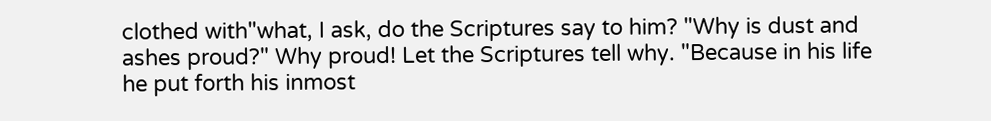clothed with"what, I ask, do the Scriptures say to him? "Why is dust and ashes proud?" Why proud! Let the Scriptures tell why. "Because in his life he put forth his inmost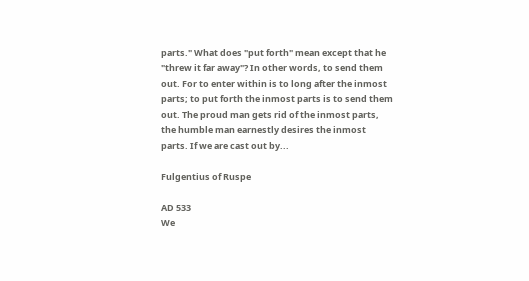parts." What does "put forth" mean except that he "threw it far away"? In other words, to send them out. For to enter within is to long after the inmost parts; to put forth the inmost parts is to send them out. The proud man gets rid of the inmost parts, the humble man earnestly desires the inmost parts. If we are cast out by...

Fulgentius of Ruspe

AD 533
We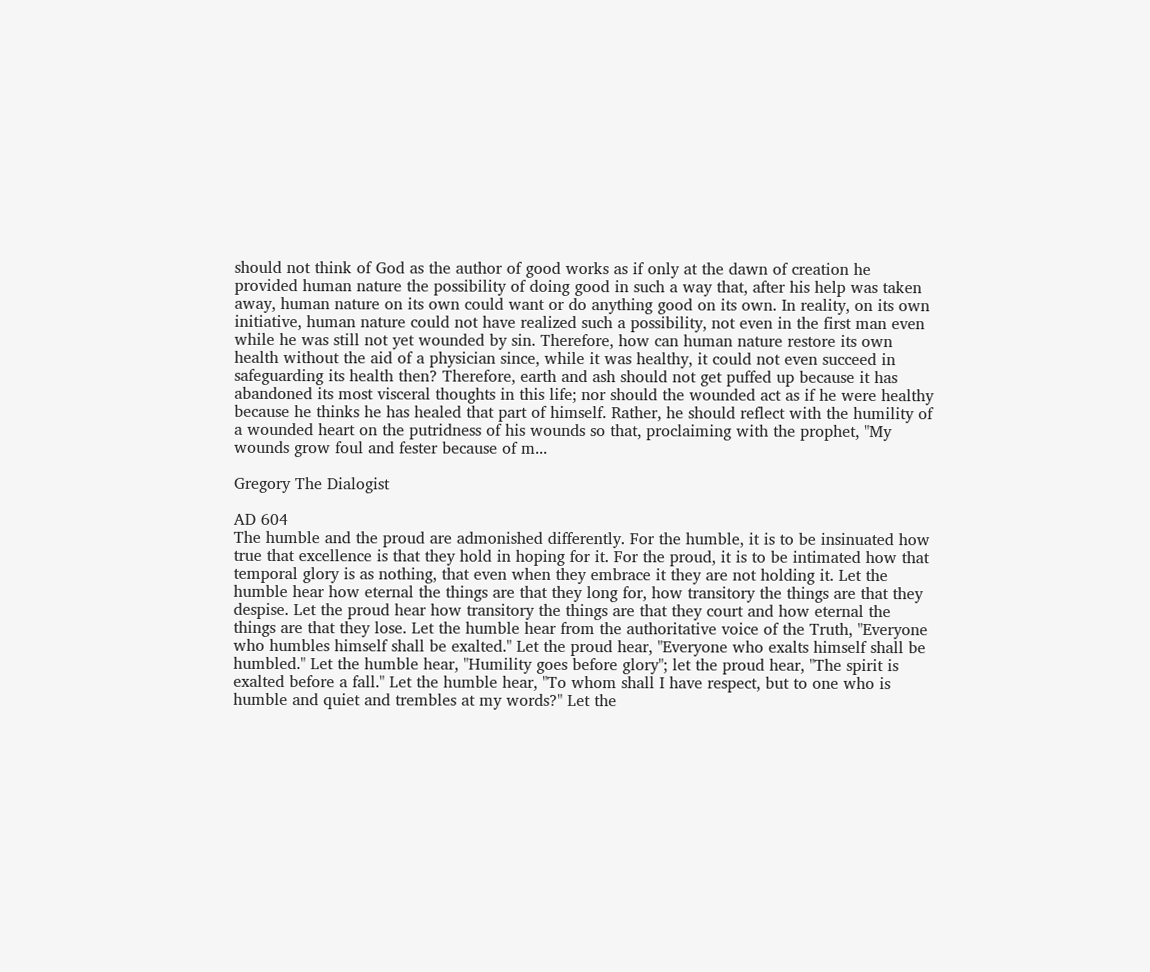should not think of God as the author of good works as if only at the dawn of creation he provided human nature the possibility of doing good in such a way that, after his help was taken away, human nature on its own could want or do anything good on its own. In reality, on its own initiative, human nature could not have realized such a possibility, not even in the first man even while he was still not yet wounded by sin. Therefore, how can human nature restore its own health without the aid of a physician since, while it was healthy, it could not even succeed in safeguarding its health then? Therefore, earth and ash should not get puffed up because it has abandoned its most visceral thoughts in this life; nor should the wounded act as if he were healthy because he thinks he has healed that part of himself. Rather, he should reflect with the humility of a wounded heart on the putridness of his wounds so that, proclaiming with the prophet, "My wounds grow foul and fester because of m...

Gregory The Dialogist

AD 604
The humble and the proud are admonished differently. For the humble, it is to be insinuated how true that excellence is that they hold in hoping for it. For the proud, it is to be intimated how that temporal glory is as nothing, that even when they embrace it they are not holding it. Let the humble hear how eternal the things are that they long for, how transitory the things are that they despise. Let the proud hear how transitory the things are that they court and how eternal the things are that they lose. Let the humble hear from the authoritative voice of the Truth, "Everyone who humbles himself shall be exalted." Let the proud hear, "Everyone who exalts himself shall be humbled." Let the humble hear, "Humility goes before glory"; let the proud hear, "The spirit is exalted before a fall." Let the humble hear, "To whom shall I have respect, but to one who is humble and quiet and trembles at my words?" Let the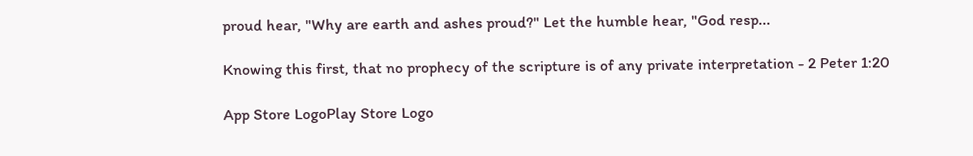proud hear, "Why are earth and ashes proud?" Let the humble hear, "God resp...

Knowing this first, that no prophecy of the scripture is of any private interpretation - 2 Peter 1:20

App Store LogoPlay Store Logo